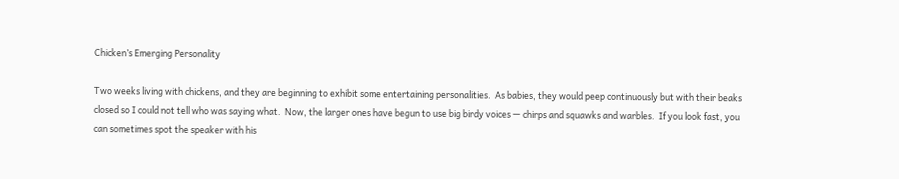Chicken’s Emerging Personality

Two weeks living with chickens, and they are beginning to exhibit some entertaining personalities.  As babies, they would peep continuously but with their beaks closed so I could not tell who was saying what.  Now, the larger ones have begun to use big birdy voices — chirps and squawks and warbles.  If you look fast, you can sometimes spot the speaker with his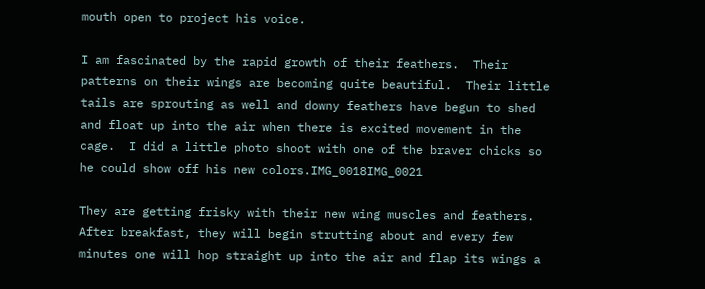mouth open to project his voice.

I am fascinated by the rapid growth of their feathers.  Their patterns on their wings are becoming quite beautiful.  Their little tails are sprouting as well and downy feathers have begun to shed and float up into the air when there is excited movement in the cage.  I did a little photo shoot with one of the braver chicks so he could show off his new colors.IMG_0018IMG_0021

They are getting frisky with their new wing muscles and feathers.  After breakfast, they will begin strutting about and every few minutes one will hop straight up into the air and flap its wings a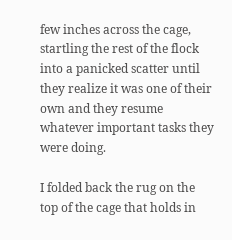few inches across the cage, startling the rest of the flock into a panicked scatter until they realize it was one of their own and they resume whatever important tasks they were doing.

I folded back the rug on the top of the cage that holds in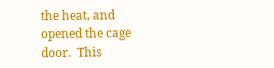the heat, and opened the cage door.  This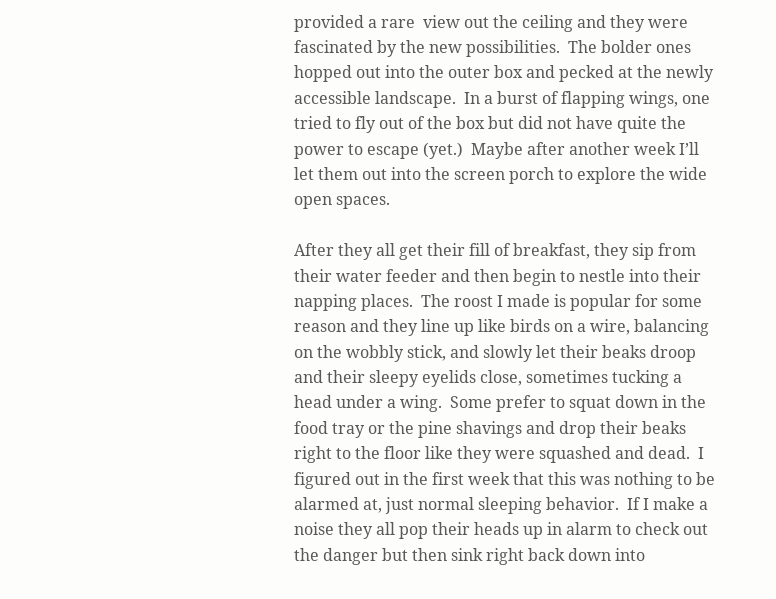provided a rare  view out the ceiling and they were fascinated by the new possibilities.  The bolder ones hopped out into the outer box and pecked at the newly accessible landscape.  In a burst of flapping wings, one tried to fly out of the box but did not have quite the power to escape (yet.)  Maybe after another week I’ll let them out into the screen porch to explore the wide open spaces.

After they all get their fill of breakfast, they sip from their water feeder and then begin to nestle into their napping places.  The roost I made is popular for some reason and they line up like birds on a wire, balancing on the wobbly stick, and slowly let their beaks droop and their sleepy eyelids close, sometimes tucking a head under a wing.  Some prefer to squat down in the food tray or the pine shavings and drop their beaks right to the floor like they were squashed and dead.  I figured out in the first week that this was nothing to be alarmed at, just normal sleeping behavior.  If I make a noise they all pop their heads up in alarm to check out the danger but then sink right back down into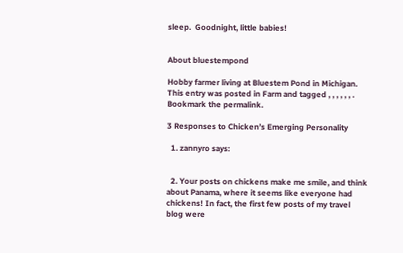sleep.  Goodnight, little babies!


About bluestempond

Hobby farmer living at Bluestem Pond in Michigan.
This entry was posted in Farm and tagged , , , , , , . Bookmark the permalink.

3 Responses to Chicken’s Emerging Personality

  1. zannyro says:


  2. Your posts on chickens make me smile, and think about Panama, where it seems like everyone had chickens! In fact, the first few posts of my travel blog were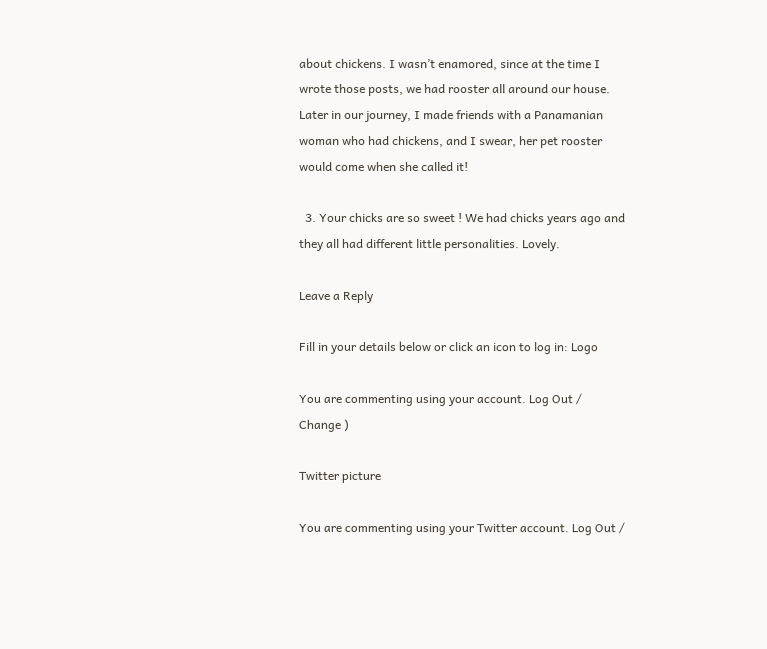about chickens. I wasn’t enamored, since at the time I wrote those posts, we had rooster all around our house. Later in our journey, I made friends with a Panamanian woman who had chickens, and I swear, her pet rooster would come when she called it!

  3. Your chicks are so sweet ! We had chicks years ago and they all had different little personalities. Lovely.

Leave a Reply

Fill in your details below or click an icon to log in: Logo

You are commenting using your account. Log Out /  Change )

Twitter picture

You are commenting using your Twitter account. Log Out /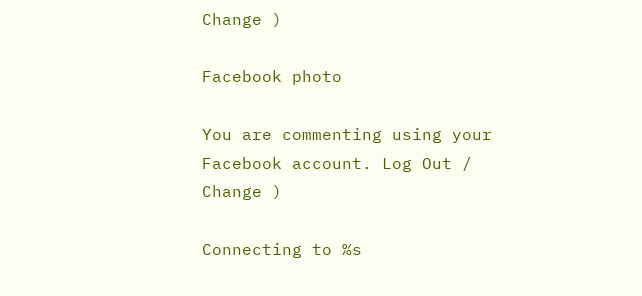Change )

Facebook photo

You are commenting using your Facebook account. Log Out /  Change )

Connecting to %s